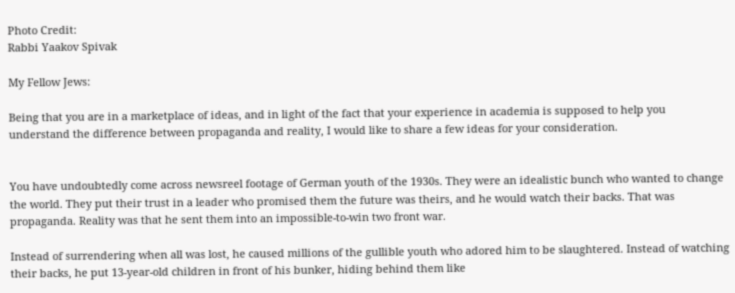Photo Credit:
Rabbi Yaakov Spivak

My Fellow Jews:

Being that you are in a marketplace of ideas, and in light of the fact that your experience in academia is supposed to help you understand the difference between propaganda and reality, I would like to share a few ideas for your consideration.


You have undoubtedly come across newsreel footage of German youth of the 1930s. They were an idealistic bunch who wanted to change the world. They put their trust in a leader who promised them the future was theirs, and he would watch their backs. That was propaganda. Reality was that he sent them into an impossible-to-win two front war.

Instead of surrendering when all was lost, he caused millions of the gullible youth who adored him to be slaughtered. Instead of watching their backs, he put 13-year-old children in front of his bunker, hiding behind them like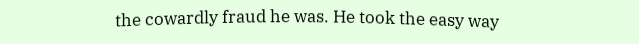the cowardly fraud he was. He took the easy way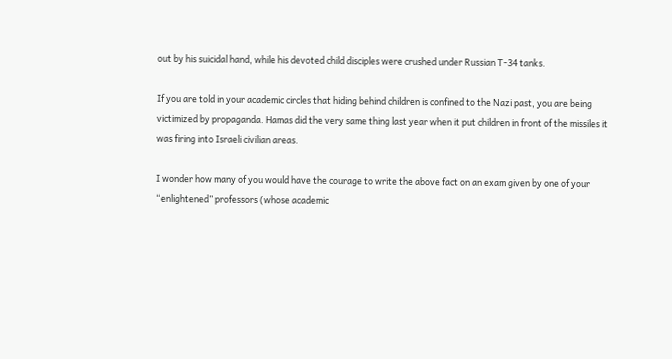out by his suicidal hand, while his devoted child disciples were crushed under Russian T-34 tanks.

If you are told in your academic circles that hiding behind children is confined to the Nazi past, you are being victimized by propaganda. Hamas did the very same thing last year when it put children in front of the missiles it was firing into Israeli civilian areas.

I wonder how many of you would have the courage to write the above fact on an exam given by one of your “enlightened” professors (whose academic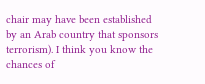chair may have been established by an Arab country that sponsors terrorism). I think you know the chances of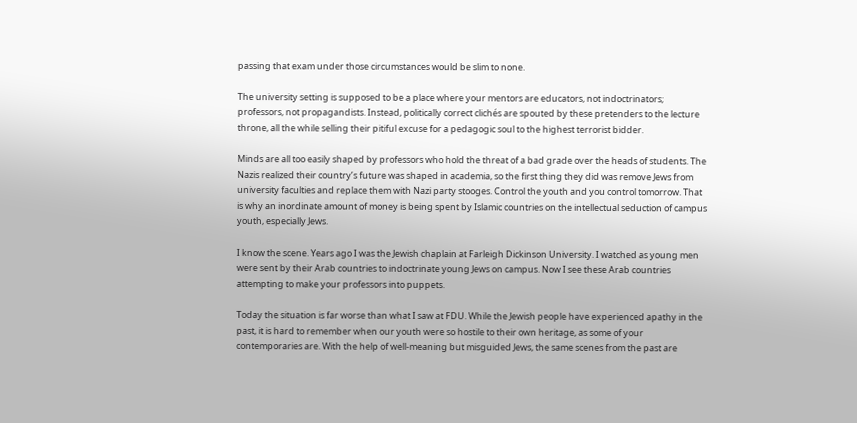passing that exam under those circumstances would be slim to none.

The university setting is supposed to be a place where your mentors are educators, not indoctrinators; professors, not propagandists. Instead, politically correct clichés are spouted by these pretenders to the lecture throne, all the while selling their pitiful excuse for a pedagogic soul to the highest terrorist bidder.

Minds are all too easily shaped by professors who hold the threat of a bad grade over the heads of students. The Nazis realized their country’s future was shaped in academia, so the first thing they did was remove Jews from university faculties and replace them with Nazi party stooges. Control the youth and you control tomorrow. That is why an inordinate amount of money is being spent by Islamic countries on the intellectual seduction of campus youth, especially Jews.

I know the scene. Years ago I was the Jewish chaplain at Farleigh Dickinson University. I watched as young men were sent by their Arab countries to indoctrinate young Jews on campus. Now I see these Arab countries attempting to make your professors into puppets.

Today the situation is far worse than what I saw at FDU. While the Jewish people have experienced apathy in the past, it is hard to remember when our youth were so hostile to their own heritage, as some of your contemporaries are. With the help of well-meaning but misguided Jews, the same scenes from the past are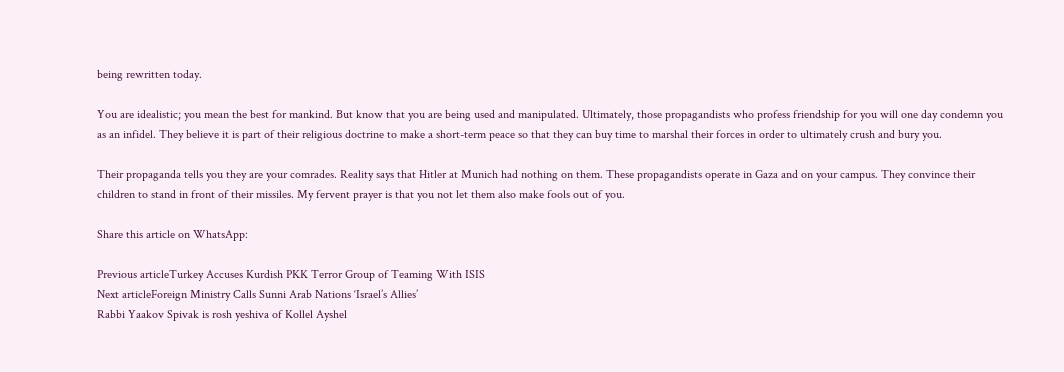being rewritten today.

You are idealistic; you mean the best for mankind. But know that you are being used and manipulated. Ultimately, those propagandists who profess friendship for you will one day condemn you as an infidel. They believe it is part of their religious doctrine to make a short-term peace so that they can buy time to marshal their forces in order to ultimately crush and bury you.

Their propaganda tells you they are your comrades. Reality says that Hitler at Munich had nothing on them. These propagandists operate in Gaza and on your campus. They convince their children to stand in front of their missiles. My fervent prayer is that you not let them also make fools out of you.

Share this article on WhatsApp:

Previous articleTurkey Accuses Kurdish PKK Terror Group of Teaming With ISIS
Next articleForeign Ministry Calls Sunni Arab Nations ‘Israel’s Allies’
Rabbi Yaakov Spivak is rosh yeshiva of Kollel Ayshel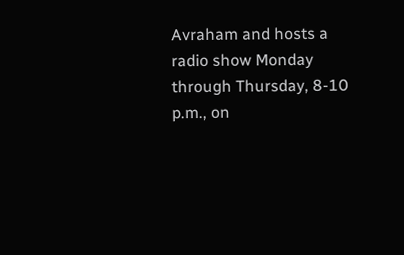Avraham and hosts a radio show Monday through Thursday, 8-10 p.m., on